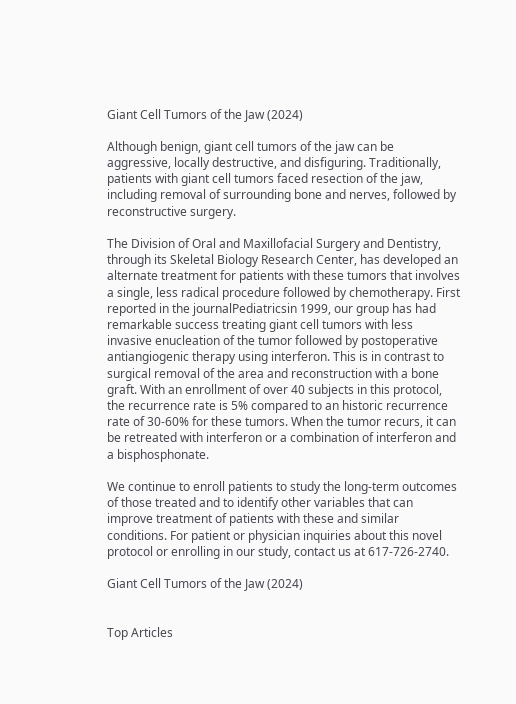Giant Cell Tumors of the Jaw (2024)

Although benign, giant cell tumors of the jaw can be aggressive, locally destructive, and disfiguring. Traditionally, patients with giant cell tumors faced resection of the jaw, including removal of surrounding bone and nerves, followed by reconstructive surgery.

The Division of Oral and Maxillofacial Surgery and Dentistry, through its Skeletal Biology Research Center, has developed an alternate treatment for patients with these tumors that involves a single, less radical procedure followed by chemotherapy. First reported in the journalPediatricsin 1999, our group has had remarkable success treating giant cell tumors with less invasive enucleation of the tumor followed by postoperative antiangiogenic therapy using interferon. This is in contrast to surgical removal of the area and reconstruction with a bone graft. With an enrollment of over 40 subjects in this protocol, the recurrence rate is 5% compared to an historic recurrence rate of 30-60% for these tumors. When the tumor recurs, it can be retreated with interferon or a combination of interferon and a bisphosphonate.

We continue to enroll patients to study the long-term outcomes of those treated and to identify other variables that can improve treatment of patients with these and similar conditions. For patient or physician inquiries about this novel protocol or enrolling in our study, contact us at 617-726-2740.

Giant Cell Tumors of the Jaw (2024)


Top Articles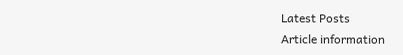Latest Posts
Article information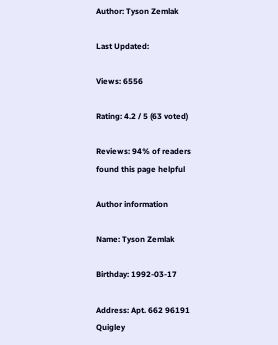Author: Tyson Zemlak

Last Updated:

Views: 6556

Rating: 4.2 / 5 (63 voted)

Reviews: 94% of readers found this page helpful

Author information

Name: Tyson Zemlak

Birthday: 1992-03-17

Address: Apt. 662 96191 Quigley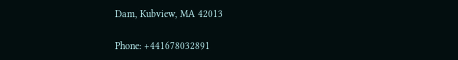Dam, Kubview, MA 42013

Phone: +441678032891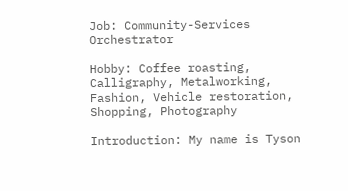Job: Community-Services Orchestrator

Hobby: Coffee roasting, Calligraphy, Metalworking, Fashion, Vehicle restoration, Shopping, Photography

Introduction: My name is Tyson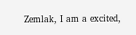Zemlak, I am a excited,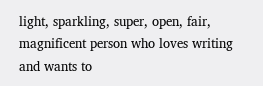light, sparkling, super, open, fair, magnificent person who loves writing and wants to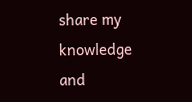share my knowledge and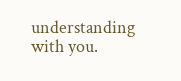understanding with you.